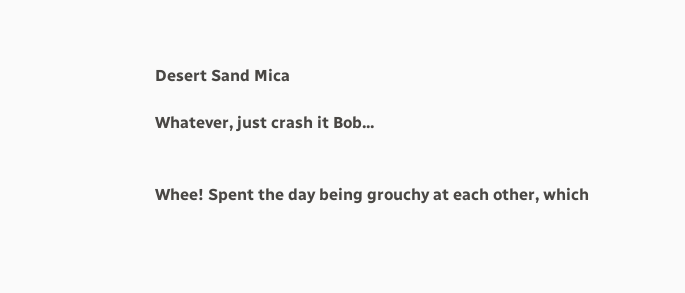Desert Sand Mica

Whatever, just crash it Bob...


Whee! Spent the day being grouchy at each other, which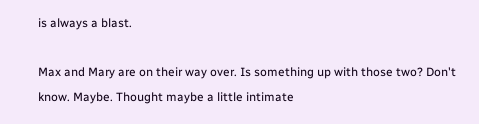is always a blast.

Max and Mary are on their way over. Is something up with those two? Don't know. Maybe. Thought maybe a little intimate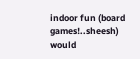indoor fun (board games!..sheesh) would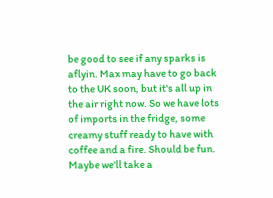be good to see if any sparks is aflyin. Max may have to go back to the UK soon, but it's all up in the air right now. So we have lots of imports in the fridge, some creamy stuff ready to have with coffee and a fire. Should be fun. Maybe we'll take a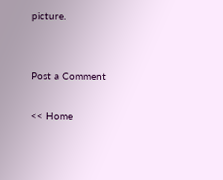picture.


Post a Comment

<< Home